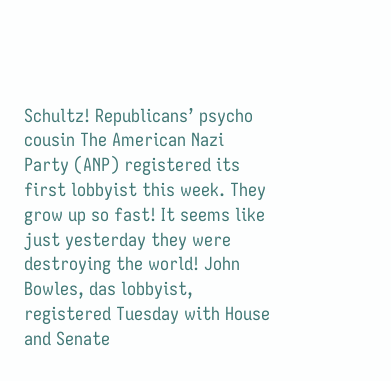Schultz! Republicans’ psycho cousin The American Nazi Party (ANP) registered its first lobbyist this week. They grow up so fast! It seems like just yesterday they were destroying the world! John Bowles, das lobbyist, registered Tuesday with House and Senate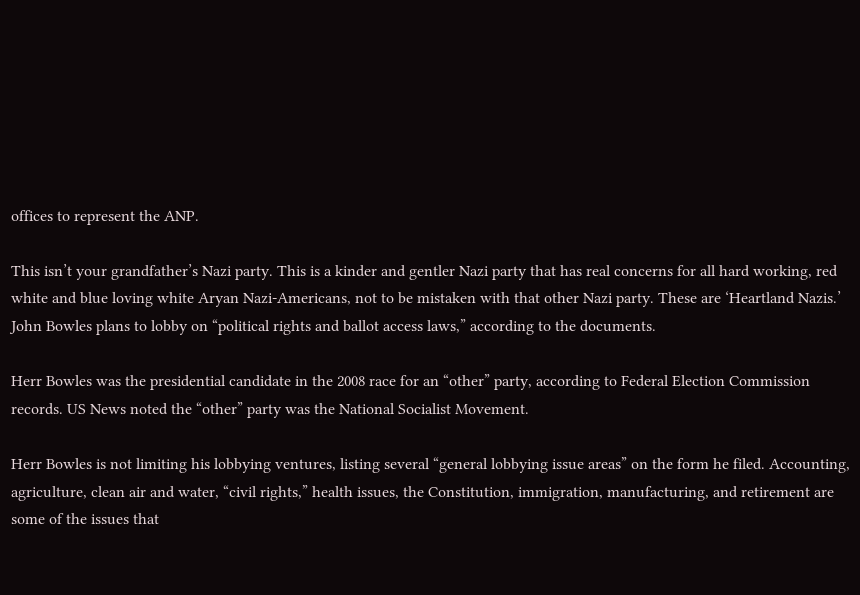offices to represent the ANP.

This isn’t your grandfather’s Nazi party. This is a kinder and gentler Nazi party that has real concerns for all hard working, red white and blue loving white Aryan Nazi-Americans, not to be mistaken with that other Nazi party. These are ‘Heartland Nazis.’ John Bowles plans to lobby on “political rights and ballot access laws,” according to the documents.

Herr Bowles was the presidential candidate in the 2008 race for an “other” party, according to Federal Election Commission records. US News noted the “other” party was the National Socialist Movement.

Herr Bowles is not limiting his lobbying ventures, listing several “general lobbying issue areas” on the form he filed. Accounting, agriculture, clean air and water, “civil rights,” health issues, the Constitution, immigration, manufacturing, and retirement are some of the issues that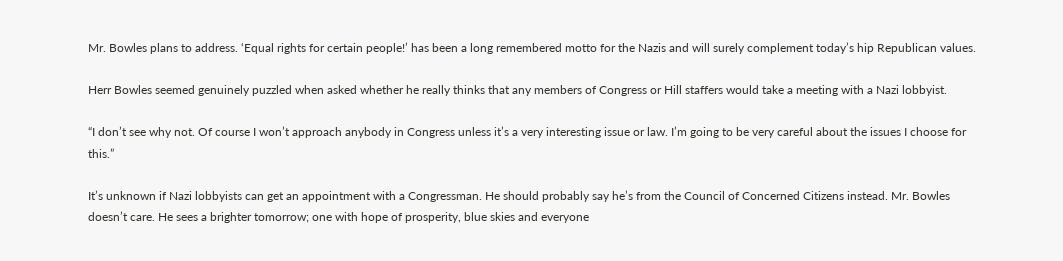Mr. Bowles plans to address. ‘Equal rights for certain people!’ has been a long remembered motto for the Nazis and will surely complement today’s hip Republican values.

Herr Bowles seemed genuinely puzzled when asked whether he really thinks that any members of Congress or Hill staffers would take a meeting with a Nazi lobbyist.

“I don’t see why not. Of course I won’t approach anybody in Congress unless it’s a very interesting issue or law. I’m going to be very careful about the issues I choose for this.”

It’s unknown if Nazi lobbyists can get an appointment with a Congressman. He should probably say he’s from the Council of Concerned Citizens instead. Mr. Bowles doesn’t care. He sees a brighter tomorrow; one with hope of prosperity, blue skies and everyone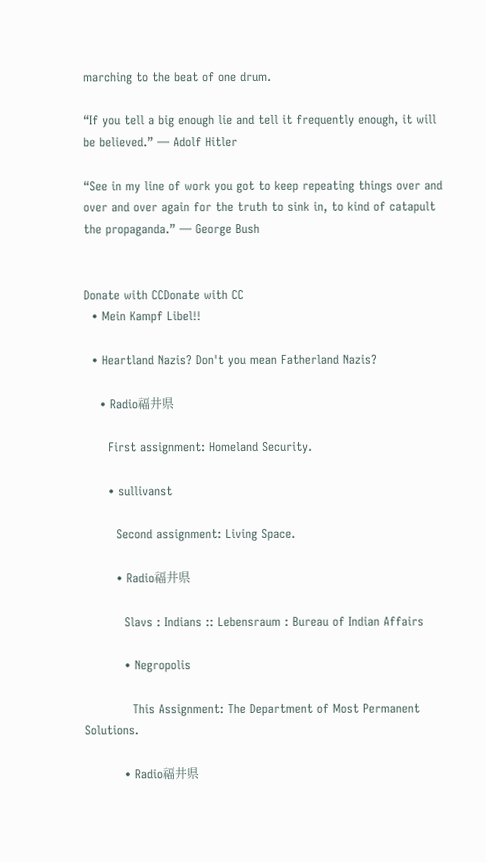marching to the beat of one drum.

“If you tell a big enough lie and tell it frequently enough, it will be believed.” — Adolf Hitler

“See in my line of work you got to keep repeating things over and over and over again for the truth to sink in, to kind of catapult the propaganda.” — George Bush


Donate with CCDonate with CC
  • Mein Kampf Libel!!

  • Heartland Nazis? Don't you mean Fatherland Nazis?

    • Radio福井県

      First assignment: Homeland Security.

      • sullivanst

        Second assignment: Living Space.

        • Radio福井県

          Slavs : Indians :: Lebensraum : Bureau of Indian Affairs

          • Negropolis

            This Assignment: The Department of Most Permanent Solutions.

          • Radio福井県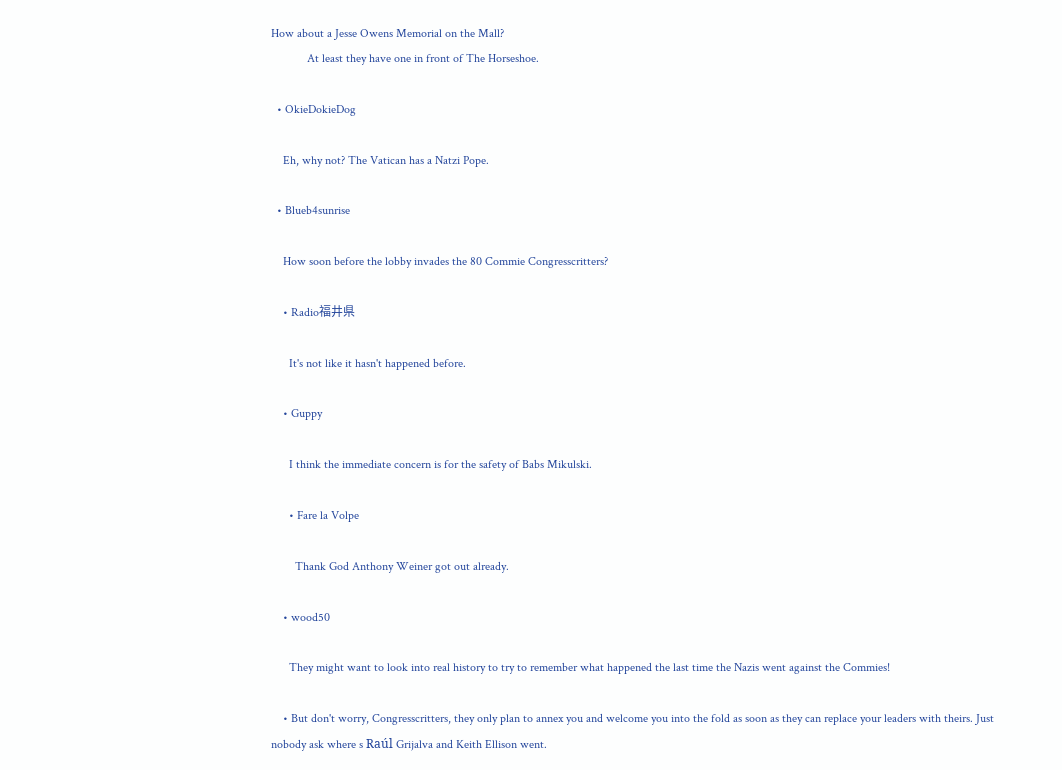How about a Jesse Owens Memorial on the Mall?
            At least they have one in front of The Horseshoe.

  • OkieDokieDog

    Eh, why not? The Vatican has a Natzi Pope.

  • Blueb4sunrise

    How soon before the lobby invades the 80 Commie Congresscritters?

    • Radio福井県

      It's not like it hasn't happened before.

    • Guppy

      I think the immediate concern is for the safety of Babs Mikulski.

      • Fare la Volpe

        Thank God Anthony Weiner got out already.

    • wood50

      They might want to look into real history to try to remember what happened the last time the Nazis went against the Commies!

    • But don't worry, Congresscritters, they only plan to annex you and welcome you into the fold as soon as they can replace your leaders with theirs. Just nobody ask where s Raúl Grijalva and Keith Ellison went.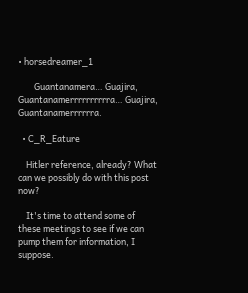• horsedreamer_1

        Guantanamera… Guajira, Guantanamerrrrrrrrrra… Guajira, Guantanamerrrrrra.

  • C_R_Eature

    Hitler reference, already? What can we possibly do with this post now?

    It's time to attend some of these meetings to see if we can pump them for information, I suppose.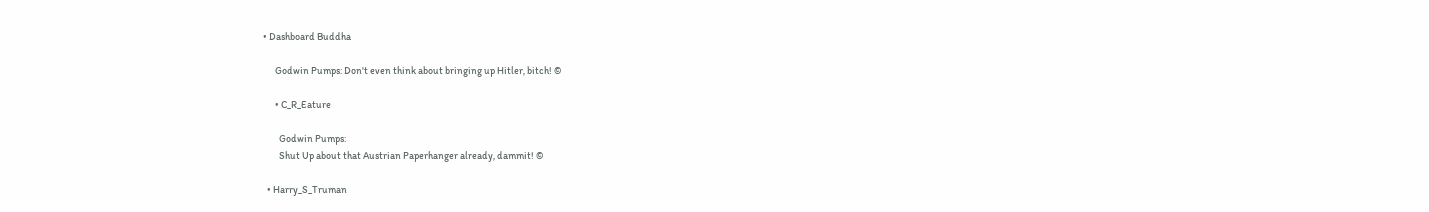• Dashboard Buddha

      Godwin Pumps: Don't even think about bringing up Hitler, bitch! ©

      • C_R_Eature

        Godwin Pumps:
        Shut Up about that Austrian Paperhanger already, dammit! ©

  • Harry_S_Truman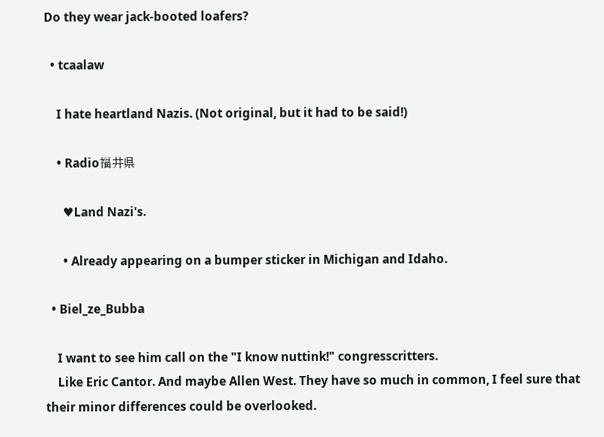Do they wear jack-booted loafers?

  • tcaalaw

    I hate heartland Nazis. (Not original, but it had to be said!)

    • Radio福井県

      ♥Land Nazi's.

      • Already appearing on a bumper sticker in Michigan and Idaho.

  • Biel_ze_Bubba

    I want to see him call on the "I know nuttink!" congresscritters.
    Like Eric Cantor. And maybe Allen West. They have so much in common, I feel sure that their minor differences could be overlooked.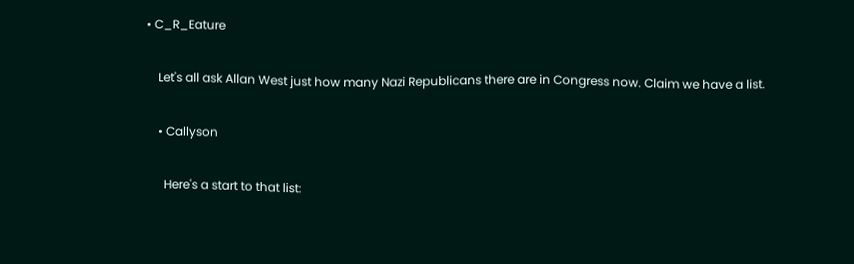• C_R_Eature

    Let's all ask Allan West just how many Nazi Republicans there are in Congress now. Claim we have a list.

    • Callyson

      Here's a start to that list: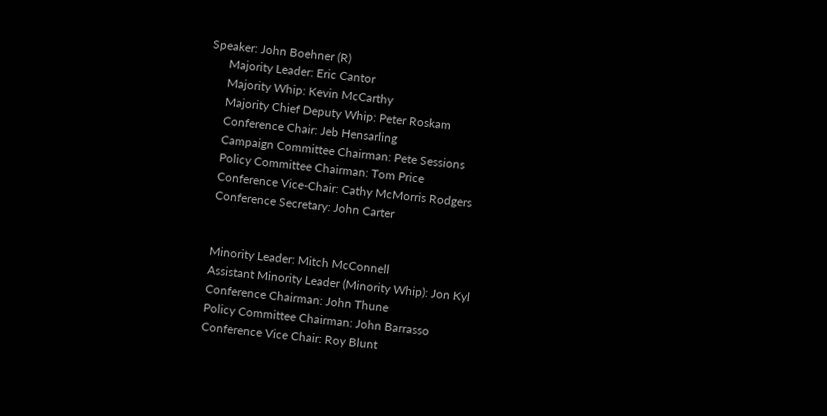Speaker: John Boehner (R)
      Majority Leader: Eric Cantor
      Majority Whip: Kevin McCarthy
      Majority Chief Deputy Whip: Peter Roskam
      Conference Chair: Jeb Hensarling
      Campaign Committee Chairman: Pete Sessions
      Policy Committee Chairman: Tom Price
      Conference Vice-Chair: Cathy McMorris Rodgers
      Conference Secretary: John Carter


      Minority Leader: Mitch McConnell
      Assistant Minority Leader (Minority Whip): Jon Kyl
      Conference Chairman: John Thune
      Policy Committee Chairman: John Barrasso
      Conference Vice Chair: Roy Blunt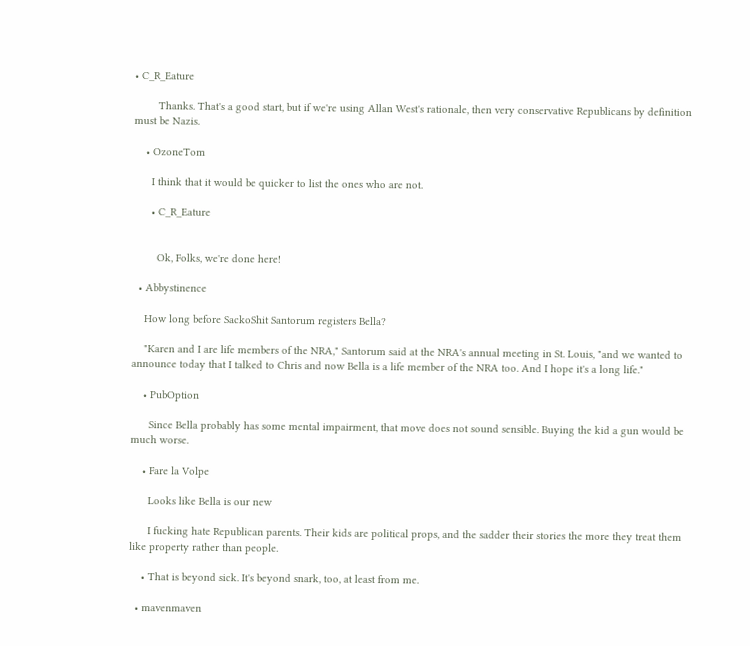• C_R_Eature

        Thanks. That's a good start, but if we're using Allan West's rationale, then very conservative Republicans by definition must be Nazis.

    • OzoneTom

      I think that it would be quicker to list the ones who are not.

      • C_R_Eature


        Ok, Folks, we're done here!

  • Abbystinence

    How long before SackoShit Santorum registers Bella?

    "Karen and I are life members of the NRA," Santorum said at the NRA's annual meeting in St. Louis, "and we wanted to announce today that I talked to Chris and now Bella is a life member of the NRA too. And I hope it's a long life."

    • PubOption

      Since Bella probably has some mental impairment, that move does not sound sensible. Buying the kid a gun would be much worse.

    • Fare la Volpe

      Looks like Bella is our new

      I fucking hate Republican parents. Their kids are political props, and the sadder their stories the more they treat them like property rather than people.

    • That is beyond sick. It's beyond snark, too, at least from me.

  • mavenmaven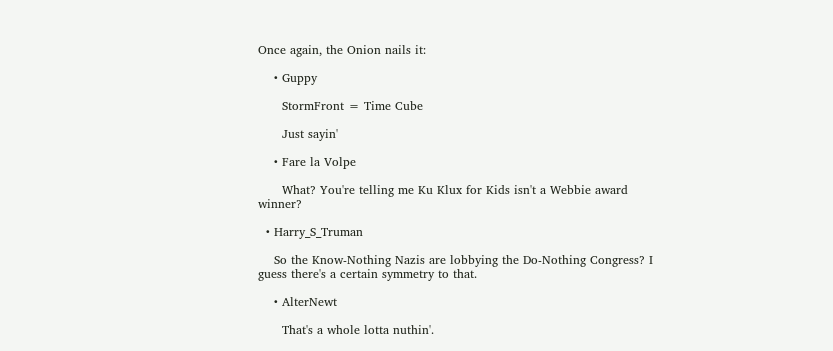Once again, the Onion nails it:

    • Guppy

      StormFront = Time Cube

      Just sayin'

    • Fare la Volpe

      What? You're telling me Ku Klux for Kids isn't a Webbie award winner?

  • Harry_S_Truman

    So the Know-Nothing Nazis are lobbying the Do-Nothing Congress? I guess there's a certain symmetry to that.

    • AlterNewt

      That's a whole lotta nuthin'.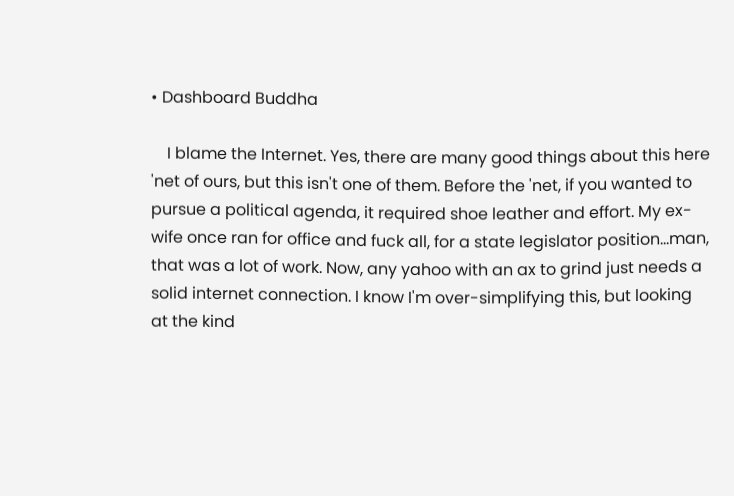• Dashboard Buddha

    I blame the Internet. Yes, there are many good things about this here 'net of ours, but this isn't one of them. Before the 'net, if you wanted to pursue a political agenda, it required shoe leather and effort. My ex-wife once ran for office and fuck all, for a state legislator position…man, that was a lot of work. Now, any yahoo with an ax to grind just needs a solid internet connection. I know I'm over-simplifying this, but looking at the kind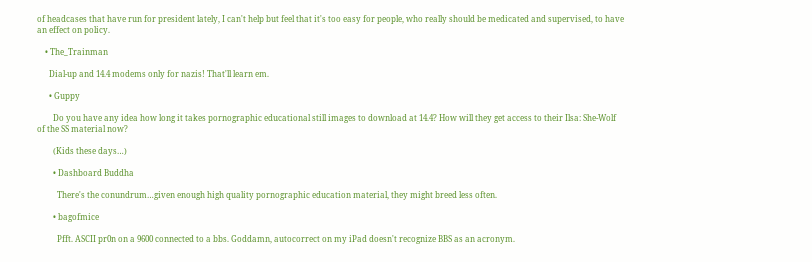of headcases that have run for president lately, I can't help but feel that it's too easy for people, who really should be medicated and supervised, to have an effect on policy.

    • The_Trainman

      Dial-up and 14.4 modems only for nazis! That'll learn em.

      • Guppy

        Do you have any idea how long it takes pornographic educational still images to download at 14.4? How will they get access to their Ilsa: She-Wolf of the SS material now?

        (Kids these days…)

        • Dashboard Buddha

          There's the conundrum…given enough high quality pornographic education material, they might breed less often.

        • bagofmice

          Pfft. ASCII pr0n on a 9600 connected to a bbs. Goddamn, autocorrect on my iPad doesn't recognize BBS as an acronym.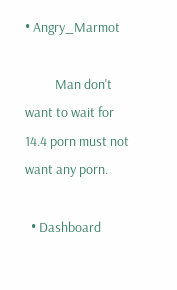• Angry_Marmot

          Man don't want to wait for 14.4 porn must not want any porn.

  • Dashboard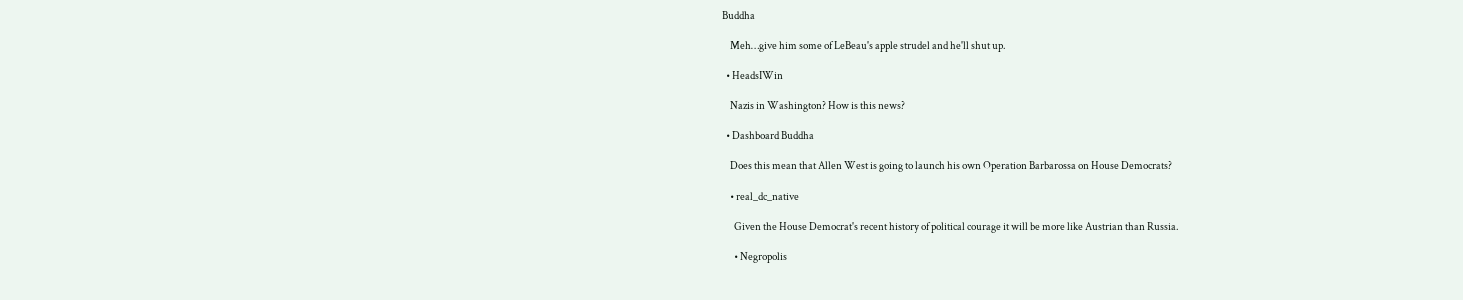Buddha

    Meh…give him some of LeBeau's apple strudel and he'll shut up.

  • HeadsIWin

    Nazis in Washington? How is this news?

  • Dashboard Buddha

    Does this mean that Allen West is going to launch his own Operation Barbarossa on House Democrats?

    • real_dc_native

      Given the House Democrat's recent history of political courage it will be more like Austrian than Russia.

      • Negropolis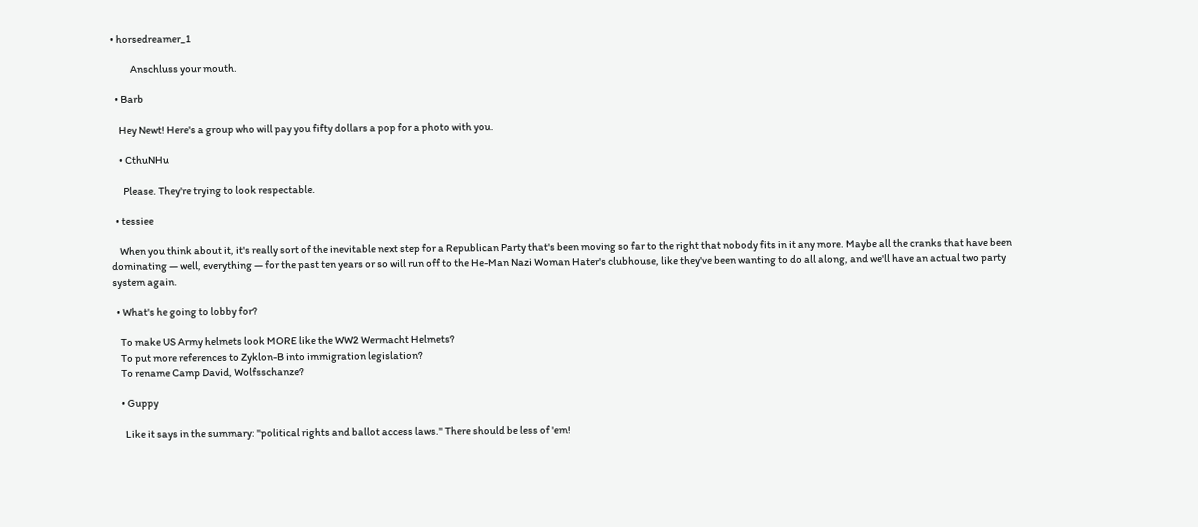• horsedreamer_1

          Anschluss your mouth.

  • Barb

    Hey Newt! Here's a group who will pay you fifty dollars a pop for a photo with you.

    • CthuNHu

      Please. They're trying to look respectable.

  • tessiee

    When you think about it, it's really sort of the inevitable next step for a Republican Party that's been moving so far to the right that nobody fits in it any more. Maybe all the cranks that have been dominating — well, everything — for the past ten years or so will run off to the He-Man Nazi Woman Hater's clubhouse, like they've been wanting to do all along, and we'll have an actual two party system again.

  • What's he going to lobby for?

    To make US Army helmets look MORE like the WW2 Wermacht Helmets?
    To put more references to Zyklon-B into immigration legislation?
    To rename Camp David, Wolfsschanze?

    • Guppy

      Like it says in the summary: "political rights and ballot access laws." There should be less of 'em!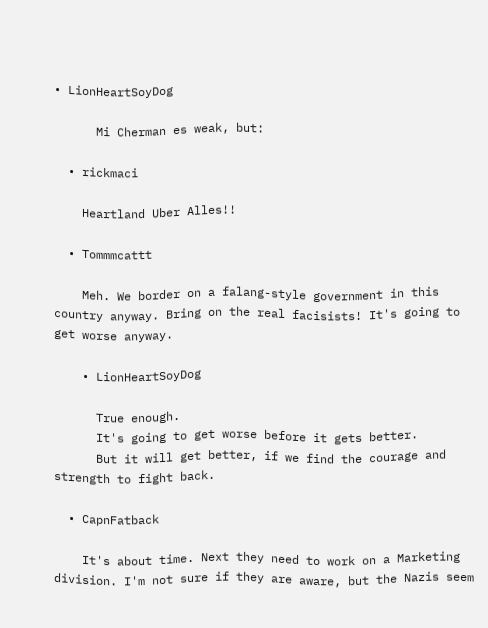• LionHeartSoyDog

      Mi Cherman es weak, but:

  • rickmaci

    Heartland Uber Alles!!

  • Tommmcattt

    Meh. We border on a falang-style government in this country anyway. Bring on the real facisists! It's going to get worse anyway.

    • LionHeartSoyDog

      True enough.
      It's going to get worse before it gets better.
      But it will get better, if we find the courage and strength to fight back.

  • CapnFatback

    It's about time. Next they need to work on a Marketing division. I'm not sure if they are aware, but the Nazis seem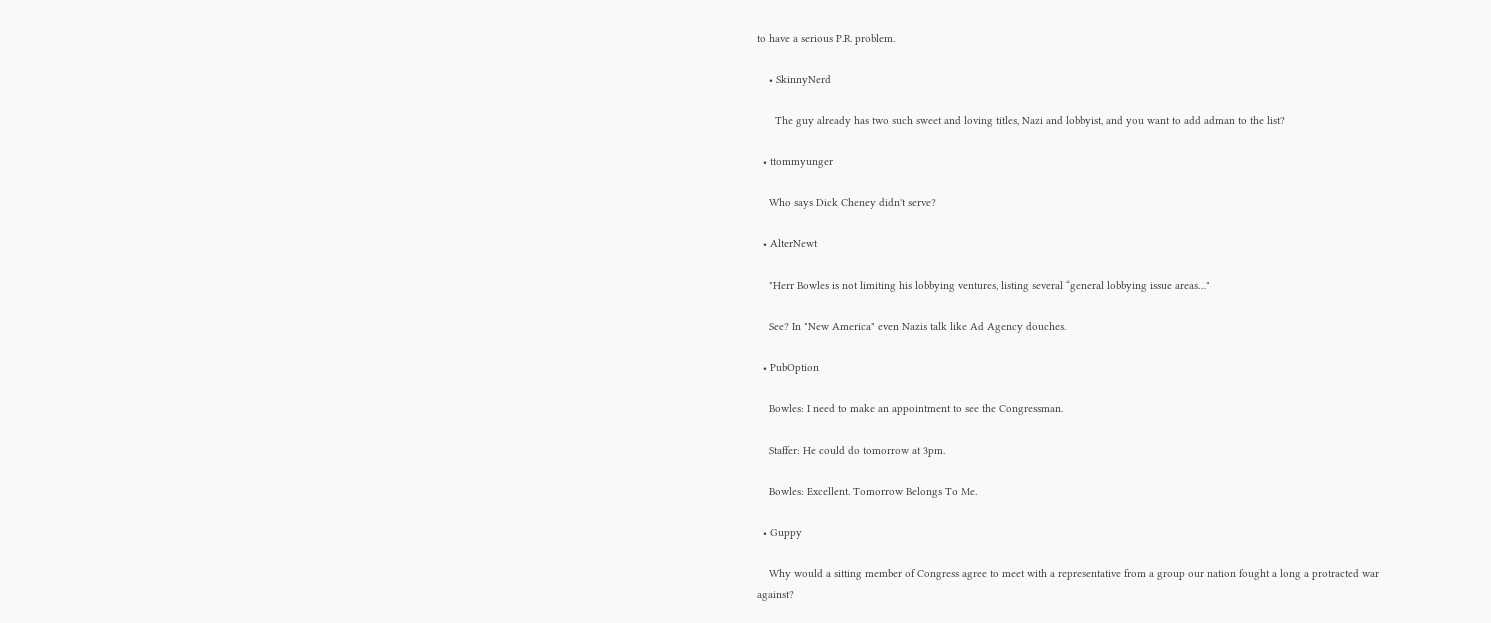to have a serious P.R. problem.

    • SkinnyNerd

      The guy already has two such sweet and loving titles, Nazi and lobbyist, and you want to add adman to the list?

  • ttommyunger

    Who says Dick Cheney didn't serve?

  • AlterNewt

    "Herr Bowles is not limiting his lobbying ventures, listing several “general lobbying issue areas…"

    See? In "New America" even Nazis talk like Ad Agency douches.

  • PubOption

    Bowles: I need to make an appointment to see the Congressman.

    Staffer: He could do tomorrow at 3pm.

    Bowles: Excellent. Tomorrow Belongs To Me.

  • Guppy

    Why would a sitting member of Congress agree to meet with a representative from a group our nation fought a long a protracted war against?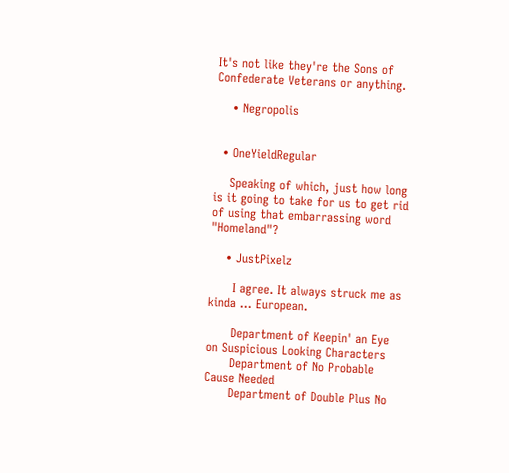It's not like they're the Sons of Confederate Veterans or anything.

    • Negropolis


  • OneYieldRegular

    Speaking of which, just how long is it going to take for us to get rid of using that embarrassing word "Homeland"?

    • JustPixelz

      I agree. It always struck me as kinda … European.

      Department of Keepin' an Eye on Suspicious Looking Characters
      Department of No Probable Cause Needed
      Department of Double Plus No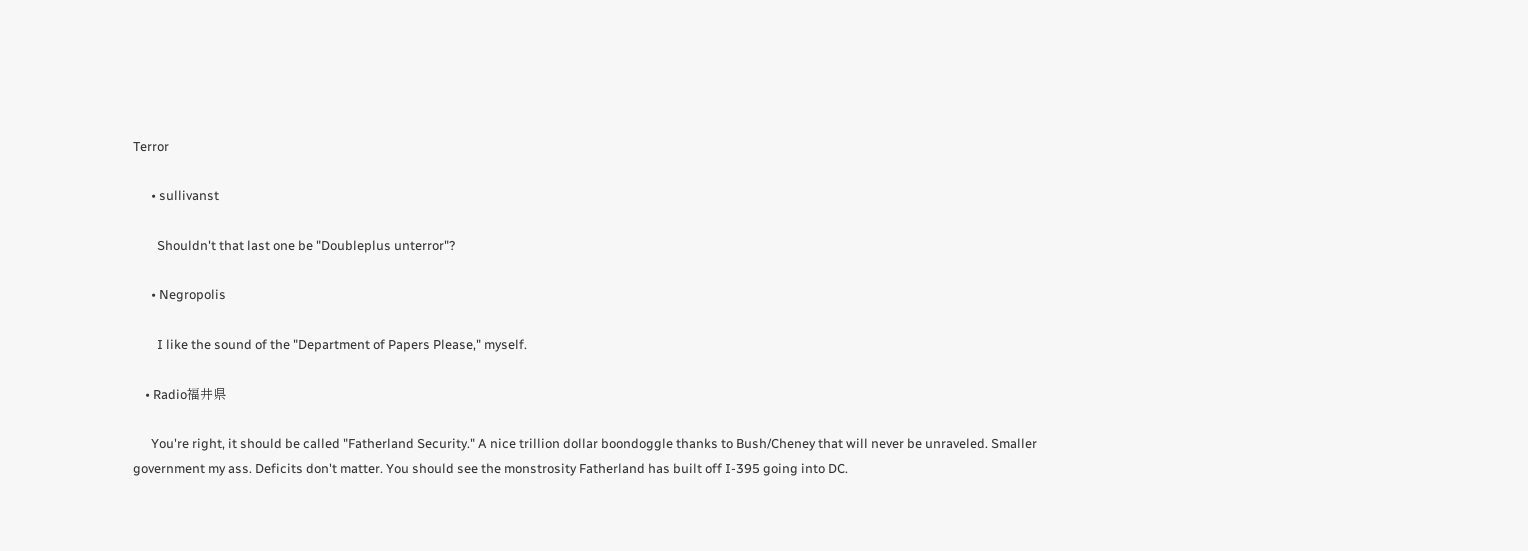Terror

      • sullivanst

        Shouldn't that last one be "Doubleplus unterror"?

      • Negropolis

        I like the sound of the "Department of Papers Please," myself.

    • Radio福井県

      You're right, it should be called "Fatherland Security." A nice trillion dollar boondoggle thanks to Bush/Cheney that will never be unraveled. Smaller government my ass. Deficits don't matter. You should see the monstrosity Fatherland has built off I-395 going into DC.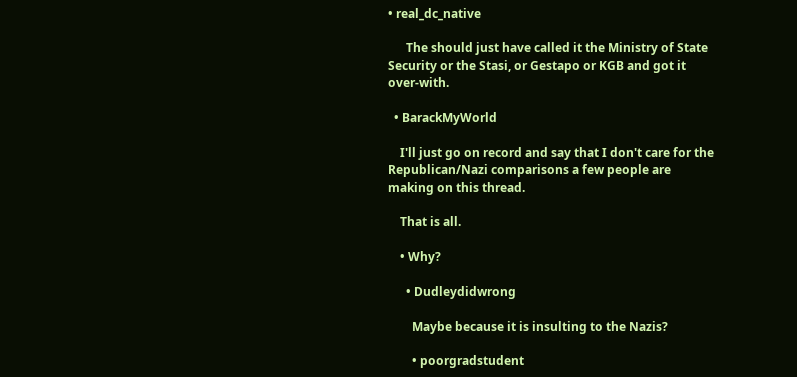• real_dc_native

      The should just have called it the Ministry of State Security or the Stasi, or Gestapo or KGB and got it over-with.

  • BarackMyWorld

    I'll just go on record and say that I don't care for the Republican/Nazi comparisons a few people are making on this thread.

    That is all.

    • Why?

      • Dudleydidwrong

        Maybe because it is insulting to the Nazis?

        • poorgradstudent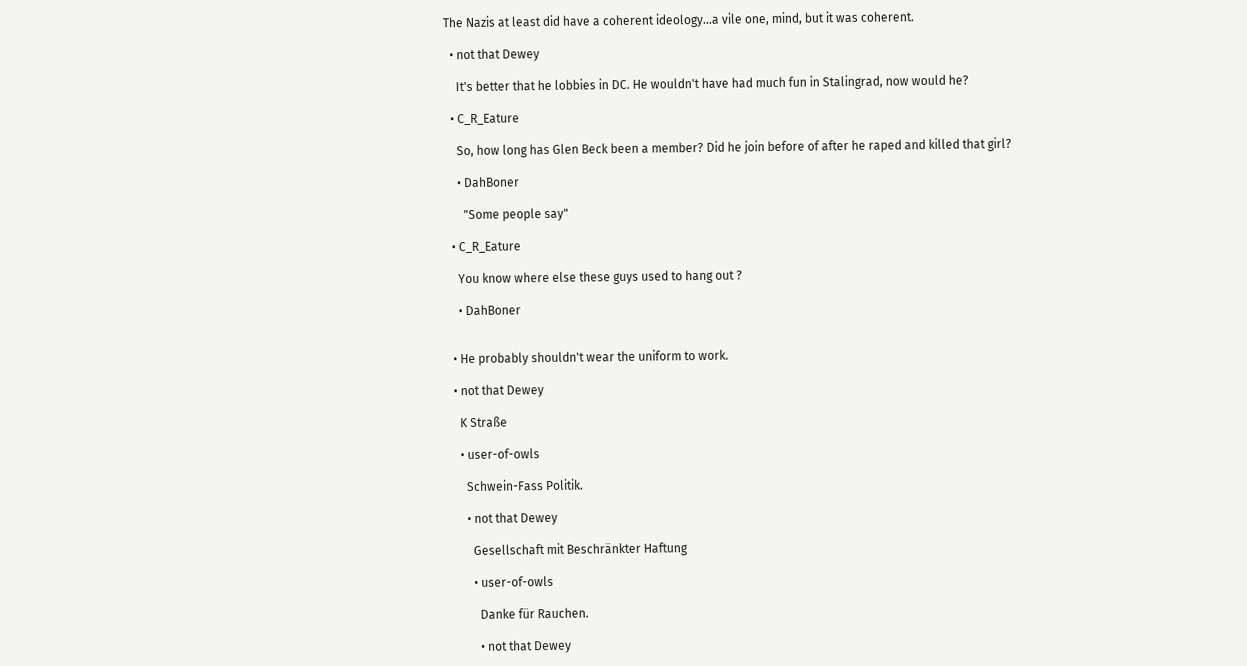The Nazis at least did have a coherent ideology…a vile one, mind, but it was coherent.

  • not that Dewey

    It's better that he lobbies in DC. He wouldn't have had much fun in Stalingrad, now would he?

  • C_R_Eature

    So, how long has Glen Beck been a member? Did he join before of after he raped and killed that girl?

    • DahBoner

      "Some people say"

  • C_R_Eature

    You know where else these guys used to hang out ?

    • DahBoner


  • He probably shouldn't wear the uniform to work.

  • not that Dewey

    K Straße

    • user-of-owls

      Schwein-Fass Politik.

      • not that Dewey

        Gesellschaft mit Beschränkter Haftung

        • user-of-owls

          Danke für Rauchen.

          • not that Dewey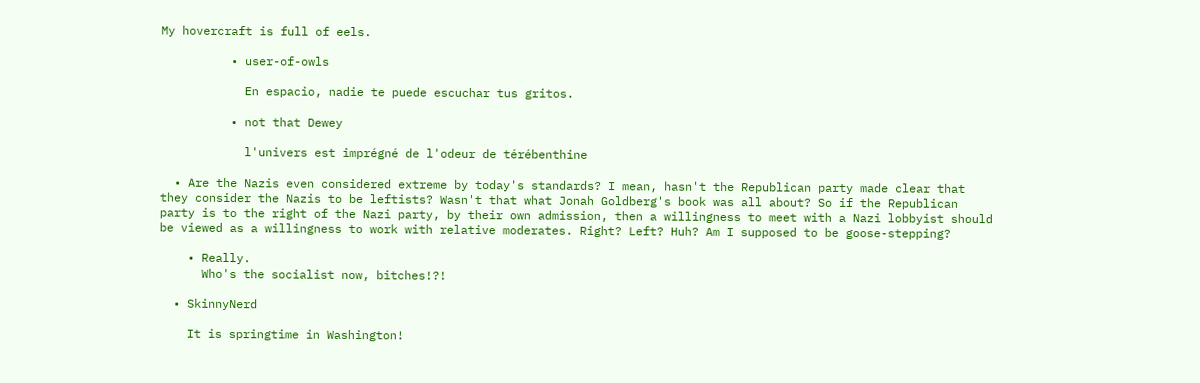My hovercraft is full of eels.

          • user-of-owls

            En espacio, nadie te puede escuchar tus gritos.

          • not that Dewey

            l'univers est imprégné de l'odeur de térébenthine

  • Are the Nazis even considered extreme by today's standards? I mean, hasn't the Republican party made clear that they consider the Nazis to be leftists? Wasn't that what Jonah Goldberg's book was all about? So if the Republican party is to the right of the Nazi party, by their own admission, then a willingness to meet with a Nazi lobbyist should be viewed as a willingness to work with relative moderates. Right? Left? Huh? Am I supposed to be goose-stepping?

    • Really.
      Who's the socialist now, bitches!?!

  • SkinnyNerd

    It is springtime in Washington!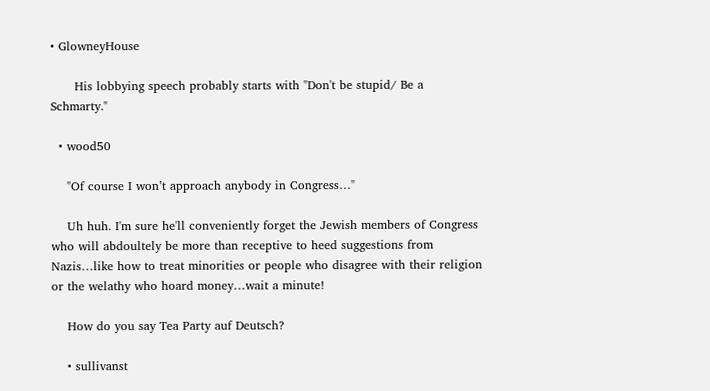• GlowneyHouse

      His lobbying speech probably starts with "Don't be stupid/ Be a Schmarty."

  • wood50

    "Of course I won’t approach anybody in Congress…"

    Uh huh. I'm sure he'll conveniently forget the Jewish members of Congress who will abdoultely be more than receptive to heed suggestions from Nazis…like how to treat minorities or people who disagree with their religion or the welathy who hoard money…wait a minute!

    How do you say Tea Party auf Deutsch?

    • sullivanst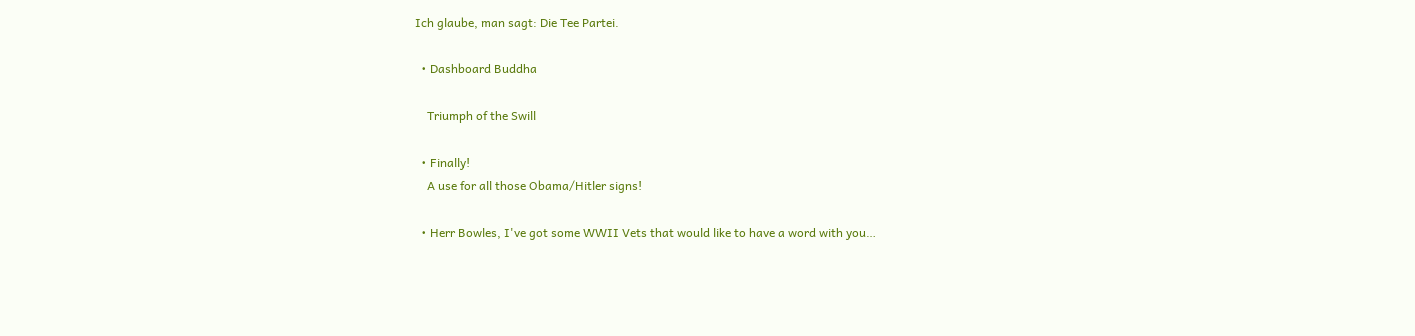Ich glaube, man sagt: Die Tee Partei.

  • Dashboard Buddha

    Triumph of the Swill

  • Finally!
    A use for all those Obama/Hitler signs!

  • Herr Bowles, I've got some WWII Vets that would like to have a word with you…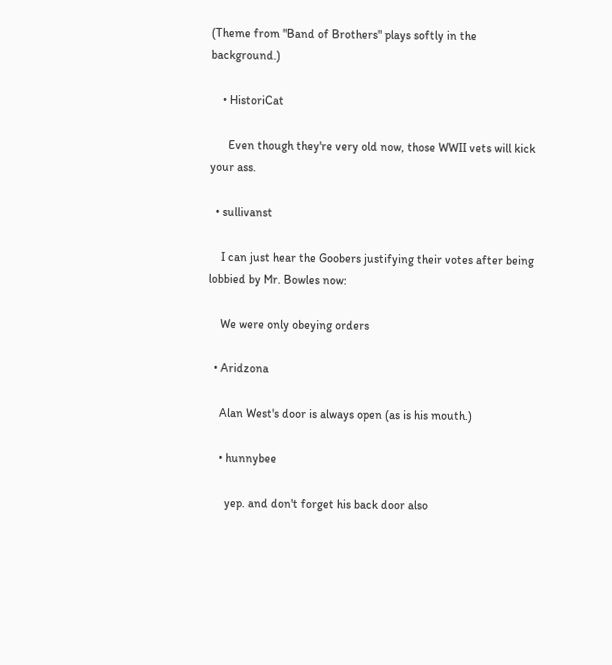(Theme from "Band of Brothers" plays softly in the background.)

    • HistoriCat

      Even though they're very old now, those WWII vets will kick your ass.

  • sullivanst

    I can just hear the Goobers justifying their votes after being lobbied by Mr. Bowles now:

    We were only obeying orders

  • Aridzona

    Alan West's door is always open (as is his mouth.)

    • hunnybee

      yep. and don't forget his back door also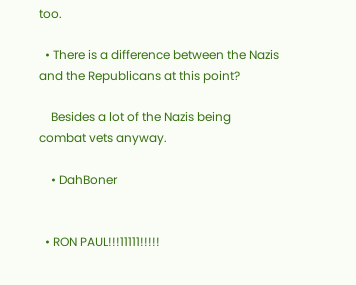too.

  • There is a difference between the Nazis and the Republicans at this point?

    Besides a lot of the Nazis being combat vets anyway.

    • DahBoner


  • RON PAUL!!!11111!!!!!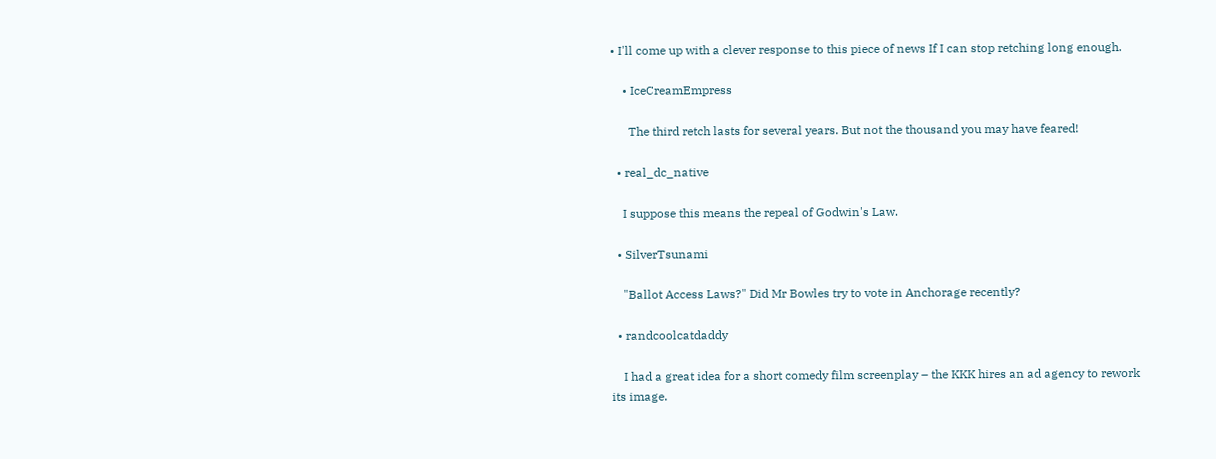• I'll come up with a clever response to this piece of news If I can stop retching long enough.

    • IceCreamEmpress

      The third retch lasts for several years. But not the thousand you may have feared!

  • real_dc_native

    I suppose this means the repeal of Godwin's Law.

  • SilverTsunami

    "Ballot Access Laws?" Did Mr Bowles try to vote in Anchorage recently?

  • randcoolcatdaddy

    I had a great idea for a short comedy film screenplay – the KKK hires an ad agency to rework its image.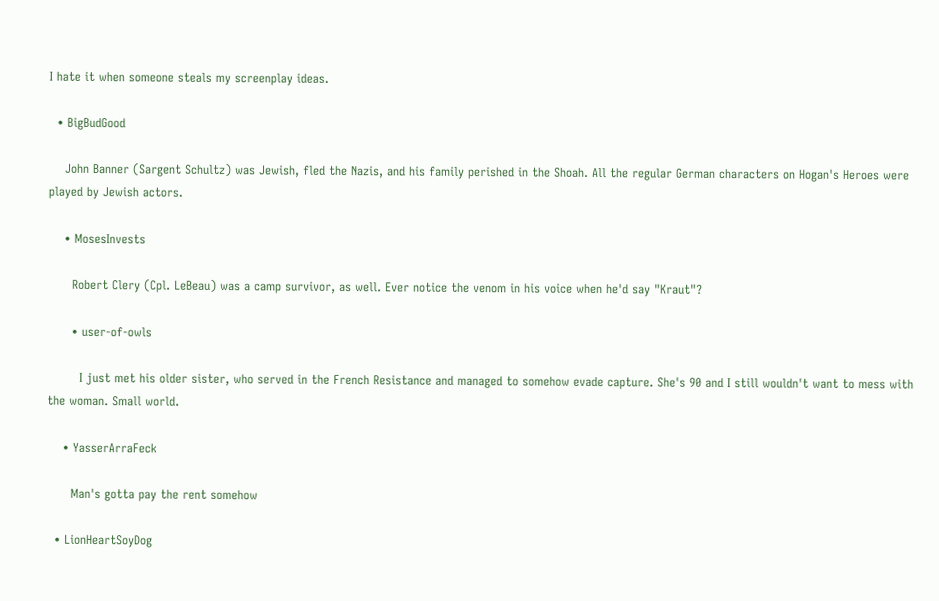I hate it when someone steals my screenplay ideas.

  • BigBudGood

    John Banner (Sargent Schultz) was Jewish, fled the Nazis, and his family perished in the Shoah. All the regular German characters on Hogan's Heroes were played by Jewish actors.

    • MosesInvests

      Robert Clery (Cpl. LeBeau) was a camp survivor, as well. Ever notice the venom in his voice when he'd say "Kraut"?

      • user-of-owls

        I just met his older sister, who served in the French Resistance and managed to somehow evade capture. She's 90 and I still wouldn't want to mess with the woman. Small world.

    • YasserArraFeck

      Man's gotta pay the rent somehow

  • LionHeartSoyDog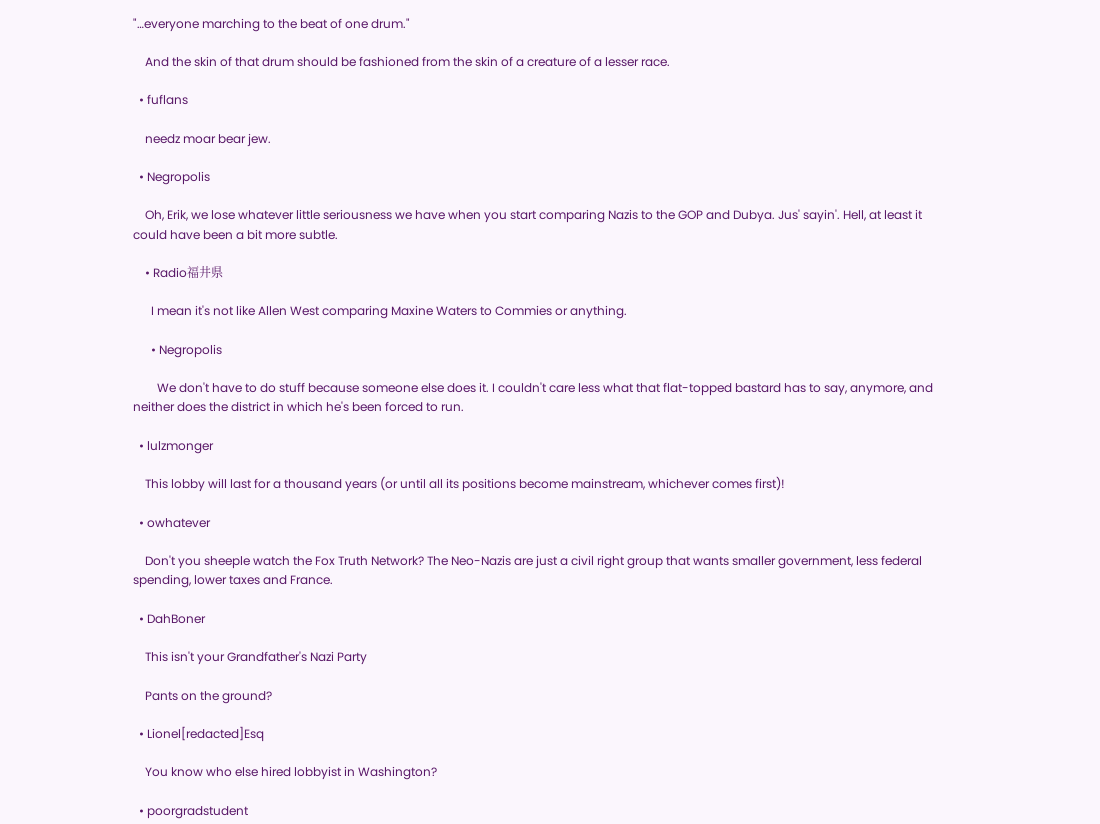"…everyone marching to the beat of one drum."

    And the skin of that drum should be fashioned from the skin of a creature of a lesser race.

  • fuflans

    needz moar bear jew.

  • Negropolis

    Oh, Erik, we lose whatever little seriousness we have when you start comparing Nazis to the GOP and Dubya. Jus' sayin'. Hell, at least it could have been a bit more subtle.

    • Radio福井県

      I mean it's not like Allen West comparing Maxine Waters to Commies or anything.

      • Negropolis

        We don't have to do stuff because someone else does it. I couldn't care less what that flat-topped bastard has to say, anymore, and neither does the district in which he's been forced to run.

  • lulzmonger

    This lobby will last for a thousand years (or until all its positions become mainstream, whichever comes first)!

  • owhatever

    Don't you sheeple watch the Fox Truth Network? The Neo-Nazis are just a civil right group that wants smaller government, less federal spending, lower taxes and France.

  • DahBoner

    This isn't your Grandfather's Nazi Party

    Pants on the ground?

  • Lionel[redacted]Esq

    You know who else hired lobbyist in Washington?

  • poorgradstudent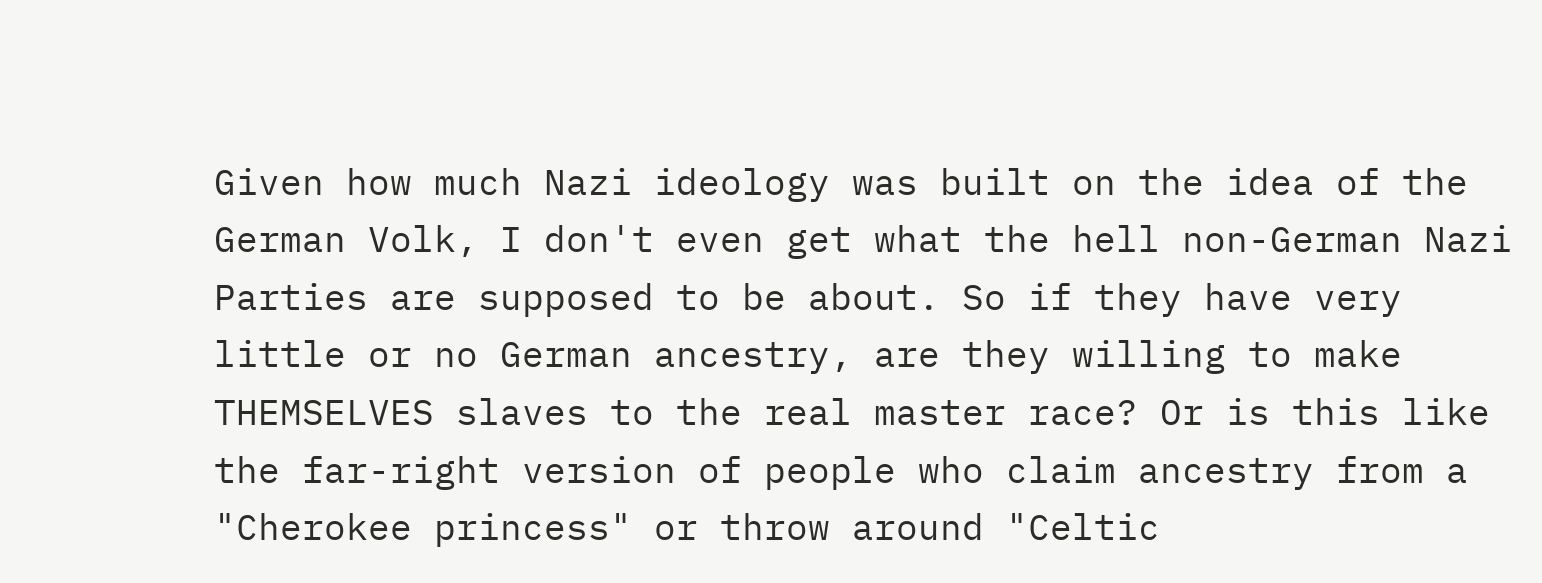Given how much Nazi ideology was built on the idea of the German Volk, I don't even get what the hell non-German Nazi Parties are supposed to be about. So if they have very little or no German ancestry, are they willing to make THEMSELVES slaves to the real master race? Or is this like the far-right version of people who claim ancestry from a "Cherokee princess" or throw around "Celtic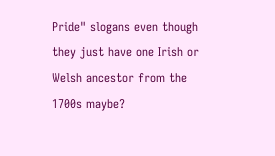Pride" slogans even though they just have one Irish or Welsh ancestor from the 1700s maybe?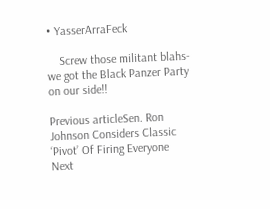• YasserArraFeck

    Screw those militant blahs- we got the Black Panzer Party on our side!!

Previous articleSen. Ron Johnson Considers Classic ‘Pivot’ Of Firing Everyone
Next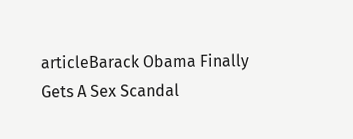articleBarack Obama Finally Gets A Sex Scandal